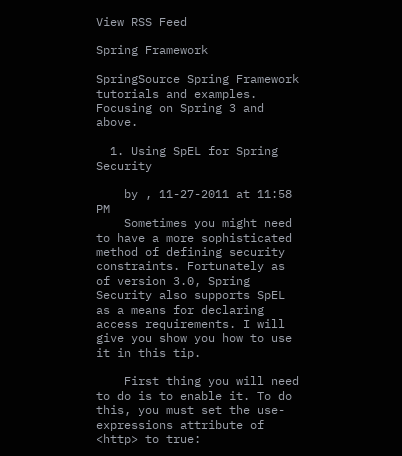View RSS Feed

Spring Framework

SpringSource Spring Framework tutorials and examples. Focusing on Spring 3 and above.

  1. Using SpEL for Spring Security

    by , 11-27-2011 at 11:58 PM
    Sometimes you might need to have a more sophisticated method of defining security constraints. Fortunately as of version 3.0, Spring Security also supports SpEL as a means for declaring access requirements. I will give you show you how to use it in this tip.

    First thing you will need to do is to enable it. To do this, you must set the use-expressions attribute of <http> to true: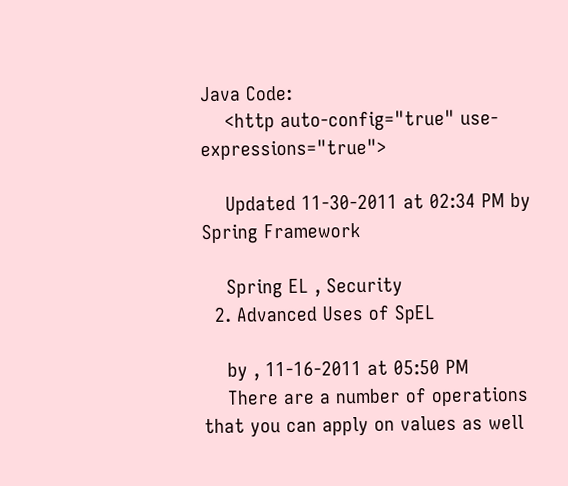Java Code:
    <http auto-config="true" use-expressions="true">

    Updated 11-30-2011 at 02:34 PM by Spring Framework

    Spring EL , Security
  2. Advanced Uses of SpEL

    by , 11-16-2011 at 05:50 PM
    There are a number of operations that you can apply on values as well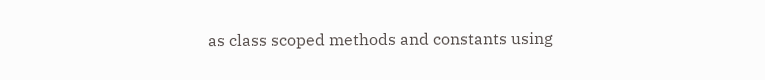as class scoped methods and constants using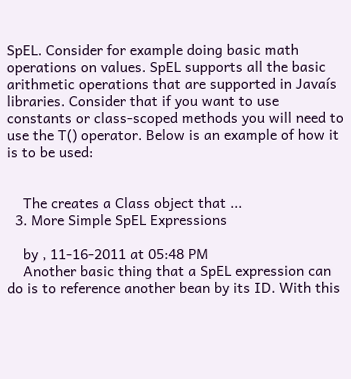SpEL. Consider for example doing basic math operations on values. SpEL supports all the basic arithmetic operations that are supported in Javaís libraries. Consider that if you want to use constants or class-scoped methods you will need to use the T() operator. Below is an example of how it is to be used:


    The creates a Class object that ...
  3. More Simple SpEL Expressions

    by , 11-16-2011 at 05:48 PM
    Another basic thing that a SpEL expression can do is to reference another bean by its ID. With this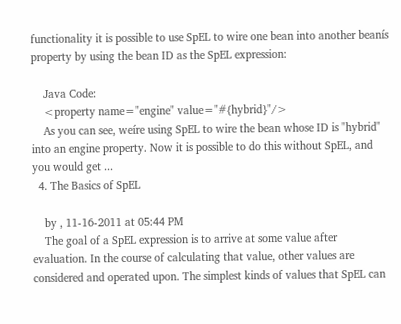functionality it is possible to use SpEL to wire one bean into another beanís property by using the bean ID as the SpEL expression:

    Java Code:
    <property name="engine" value="#{hybrid}"/>
    As you can see, weíre using SpEL to wire the bean whose ID is "hybrid" into an engine property. Now it is possible to do this without SpEL, and you would get ...
  4. The Basics of SpEL

    by , 11-16-2011 at 05:44 PM
    The goal of a SpEL expression is to arrive at some value after evaluation. In the course of calculating that value, other values are considered and operated upon. The simplest kinds of values that SpEL can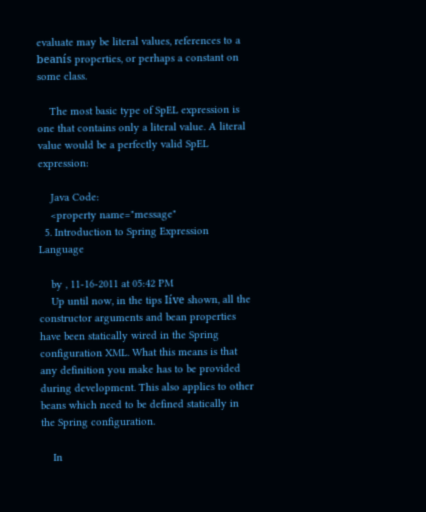evaluate may be literal values, references to a beanís properties, or perhaps a constant on some class.

    The most basic type of SpEL expression is one that contains only a literal value. A literal value would be a perfectly valid SpEL expression:

    Java Code:
    <property name="message"
  5. Introduction to Spring Expression Language

    by , 11-16-2011 at 05:42 PM
    Up until now, in the tips Iíve shown, all the constructor arguments and bean properties have been statically wired in the Spring configuration XML. What this means is that any definition you make has to be provided during development. This also applies to other beans which need to be defined statically in the Spring configuration.

    In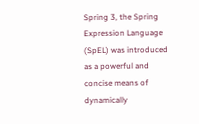Spring 3, the Spring Expression Language (SpEL) was introduced as a powerful and concise means of dynamically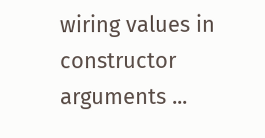wiring values in constructor arguments ...